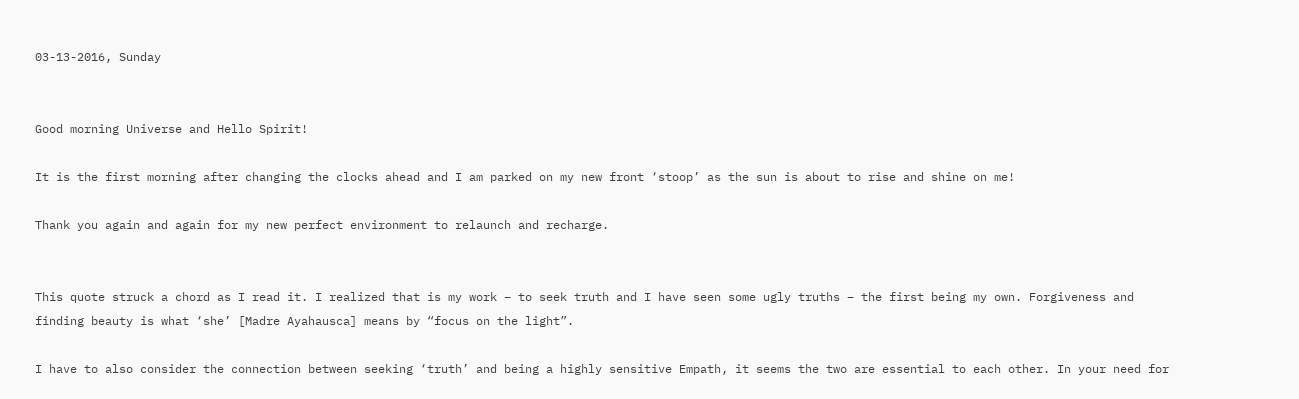03-13-2016, Sunday


Good morning Universe and Hello Spirit!

It is the first morning after changing the clocks ahead and I am parked on my new front ‘stoop’ as the sun is about to rise and shine on me!

Thank you again and again for my new perfect environment to relaunch and recharge.


This quote struck a chord as I read it. I realized that is my work – to seek truth and I have seen some ugly truths – the first being my own. Forgiveness and finding beauty is what ‘she’ [Madre Ayahausca] means by “focus on the light”.

I have to also consider the connection between seeking ‘truth’ and being a highly sensitive Empath, it seems the two are essential to each other. In your need for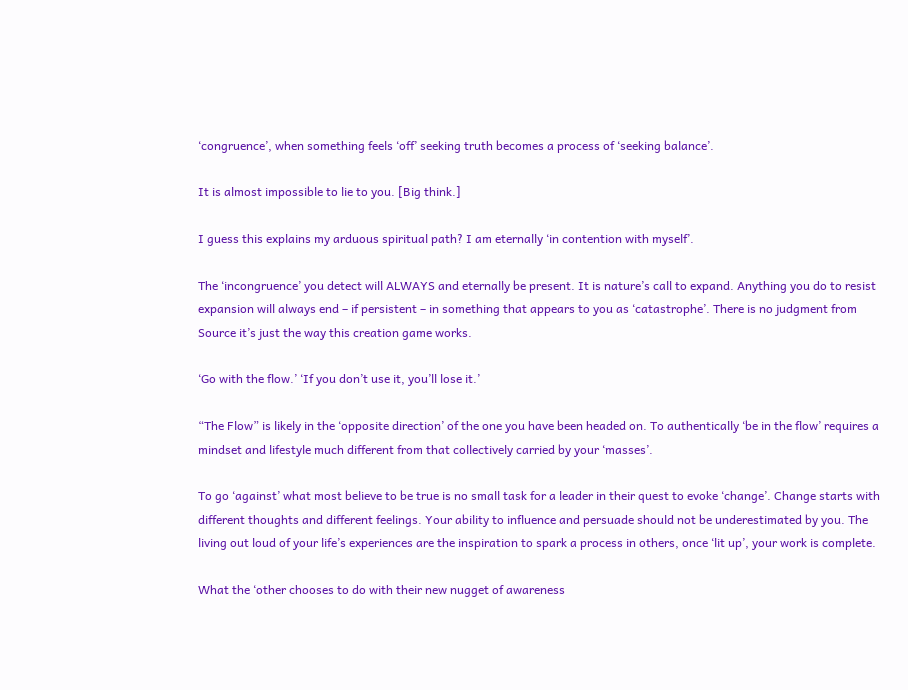‘congruence’, when something feels ‘off’ seeking truth becomes a process of ‘seeking balance’.

It is almost impossible to lie to you. [Big think.]

I guess this explains my arduous spiritual path? I am eternally ‘in contention with myself’.

The ‘incongruence’ you detect will ALWAYS and eternally be present. It is nature’s call to expand. Anything you do to resist expansion will always end – if persistent – in something that appears to you as ‘catastrophe’. There is no judgment from Source it’s just the way this creation game works.

‘Go with the flow.’ ‘If you don’t use it, you’ll lose it.’

“The Flow” is likely in the ‘opposite direction’ of the one you have been headed on. To authentically ‘be in the flow’ requires a mindset and lifestyle much different from that collectively carried by your ‘masses’.

To go ‘against’ what most believe to be true is no small task for a leader in their quest to evoke ‘change’. Change starts with different thoughts and different feelings. Your ability to influence and persuade should not be underestimated by you. The living out loud of your life’s experiences are the inspiration to spark a process in others, once ‘lit up’, your work is complete.

What the ‘other chooses to do with their new nugget of awareness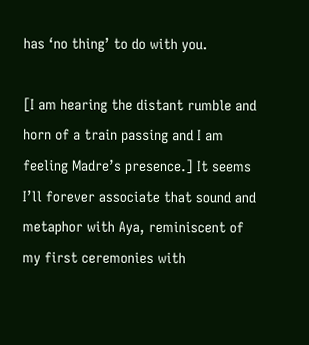has ‘no thing’ to do with you.

[I am hearing the distant rumble and horn of a train passing and I am feeling Madre’s presence.] It seems I’ll forever associate that sound and metaphor with Aya, reminiscent of my first ceremonies with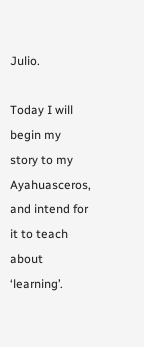Julio.

Today I will begin my story to my Ayahuasceros, and intend for it to teach about ‘learning’.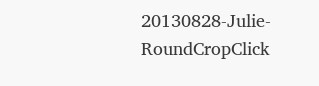20130828-Julie-RoundCropClick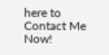here to Contact Me Now!